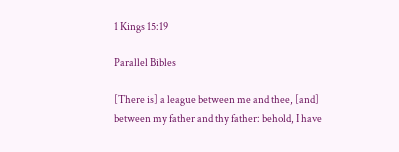1 Kings 15:19

Parallel Bibles

[There is] a league between me and thee, [and] between my father and thy father: behold, I have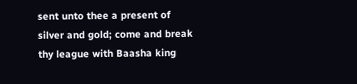sent unto thee a present of silver and gold; come and break thy league with Baasha king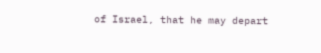of Israel, that he may depart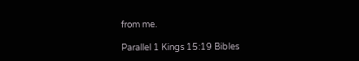from me.

Parallel 1 Kings 15:19 Bibles